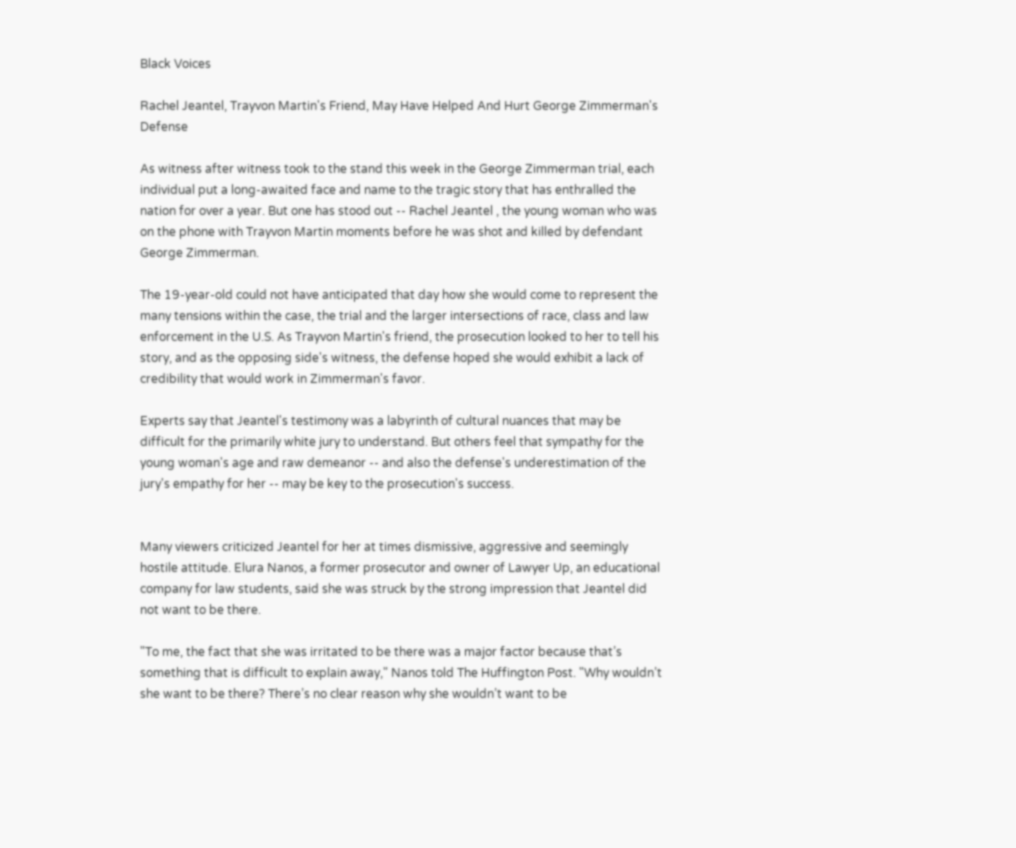Black Voices

Rachel Jeantel, Trayvon Martin's Friend, May Have Helped And Hurt George Zimmerman's Defense

As witness after witness took to the stand this week in the George Zimmerman trial, each individual put a long-awaited face and name to the tragic story that has enthralled the nation for over a year. But one has stood out -- Rachel Jeantel , the young woman who was on the phone with Trayvon Martin moments before he was shot and killed by defendant George Zimmerman.

The 19-year-old could not have anticipated that day how she would come to represent the many tensions within the case, the trial and the larger intersections of race, class and law enforcement in the U.S. As Trayvon Martin's friend, the prosecution looked to her to tell his story, and as the opposing side's witness, the defense hoped she would exhibit a lack of credibility that would work in Zimmerman's favor.

Experts say that Jeantel's testimony was a labyrinth of cultural nuances that may be difficult for the primarily white jury to understand. But others feel that sympathy for the young woman's age and raw demeanor -- and also the defense's underestimation of the jury's empathy for her -- may be key to the prosecution's success.


Many viewers criticized Jeantel for her at times dismissive, aggressive and seemingly hostile attitude. Elura Nanos, a former prosecutor and owner of Lawyer Up, an educational company for law students, said she was struck by the strong impression that Jeantel did not want to be there.

"To me, the fact that she was irritated to be there was a major factor because that’s something that is difficult to explain away," Nanos told The Huffington Post. "Why wouldn’t she want to be there? There’s no clear reason why she wouldn’t want to be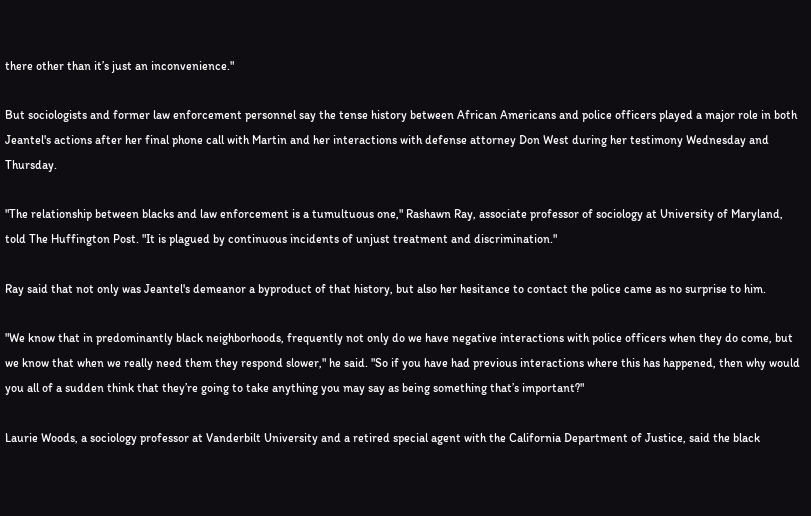there other than it’s just an inconvenience."

But sociologists and former law enforcement personnel say the tense history between African Americans and police officers played a major role in both Jeantel's actions after her final phone call with Martin and her interactions with defense attorney Don West during her testimony Wednesday and Thursday.

"The relationship between blacks and law enforcement is a tumultuous one," Rashawn Ray, associate professor of sociology at University of Maryland, told The Huffington Post. "It is plagued by continuous incidents of unjust treatment and discrimination."

Ray said that not only was Jeantel's demeanor a byproduct of that history, but also her hesitance to contact the police came as no surprise to him.

"We know that in predominantly black neighborhoods, frequently not only do we have negative interactions with police officers when they do come, but we know that when we really need them they respond slower," he said. "So if you have had previous interactions where this has happened, then why would you all of a sudden think that they’re going to take anything you may say as being something that’s important?"

Laurie Woods, a sociology professor at Vanderbilt University and a retired special agent with the California Department of Justice, said the black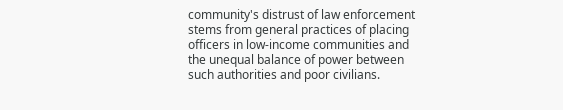community's distrust of law enforcement stems from general practices of placing officers in low-income communities and the unequal balance of power between such authorities and poor civilians.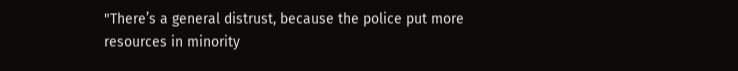"There’s a general distrust, because the police put more resources in minority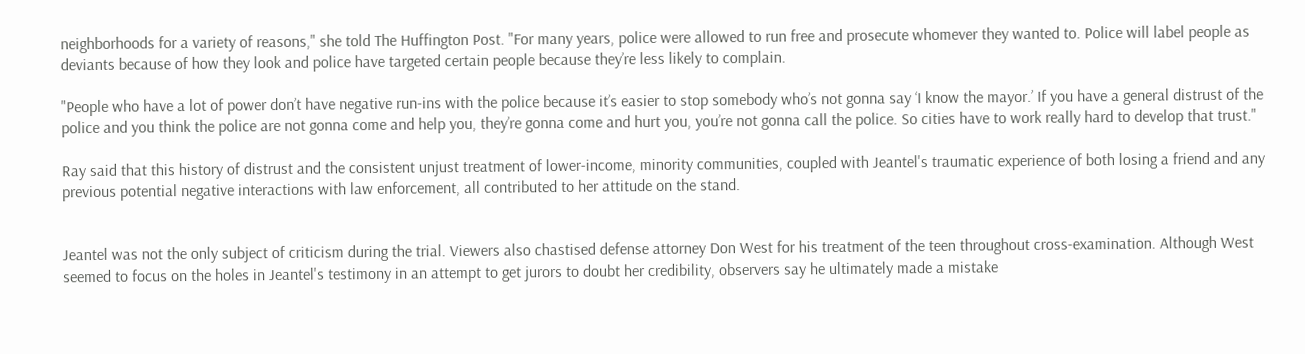neighborhoods for a variety of reasons," she told The Huffington Post. "For many years, police were allowed to run free and prosecute whomever they wanted to. Police will label people as deviants because of how they look and police have targeted certain people because they’re less likely to complain.

"People who have a lot of power don’t have negative run-ins with the police because it’s easier to stop somebody who’s not gonna say ‘I know the mayor.’ If you have a general distrust of the police and you think the police are not gonna come and help you, they’re gonna come and hurt you, you’re not gonna call the police. So cities have to work really hard to develop that trust."

Ray said that this history of distrust and the consistent unjust treatment of lower-income, minority communities, coupled with Jeantel's traumatic experience of both losing a friend and any previous potential negative interactions with law enforcement, all contributed to her attitude on the stand.


Jeantel was not the only subject of criticism during the trial. Viewers also chastised defense attorney Don West for his treatment of the teen throughout cross-examination. Although West seemed to focus on the holes in Jeantel's testimony in an attempt to get jurors to doubt her credibility, observers say he ultimately made a mistake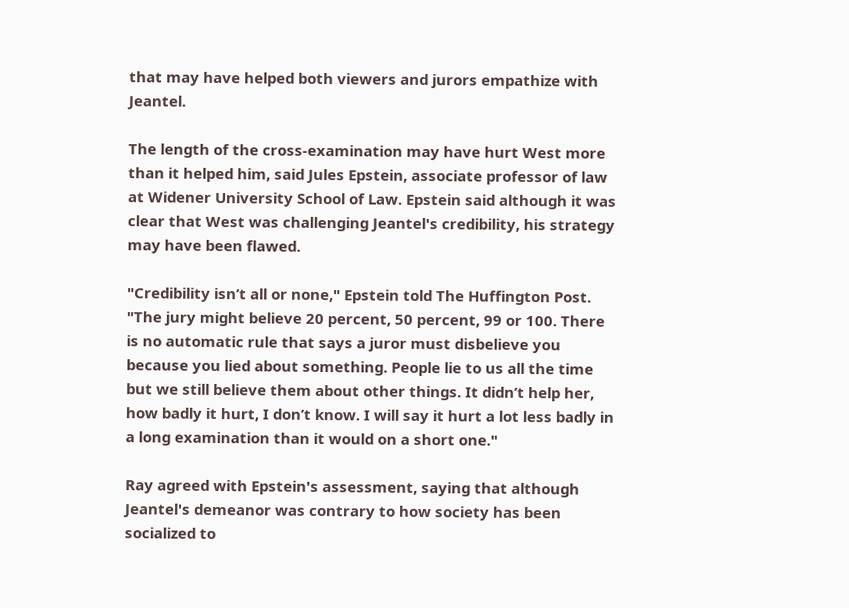that may have helped both viewers and jurors empathize with Jeantel.

The length of the cross-examination may have hurt West more than it helped him, said Jules Epstein, associate professor of law at Widener University School of Law. Epstein said although it was clear that West was challenging Jeantel's credibility, his strategy may have been flawed.

"Credibility isn’t all or none," Epstein told The Huffington Post. "The jury might believe 20 percent, 50 percent, 99 or 100. There is no automatic rule that says a juror must disbelieve you because you lied about something. People lie to us all the time but we still believe them about other things. It didn’t help her, how badly it hurt, I don’t know. I will say it hurt a lot less badly in a long examination than it would on a short one."

Ray agreed with Epstein's assessment, saying that although Jeantel's demeanor was contrary to how society has been socialized to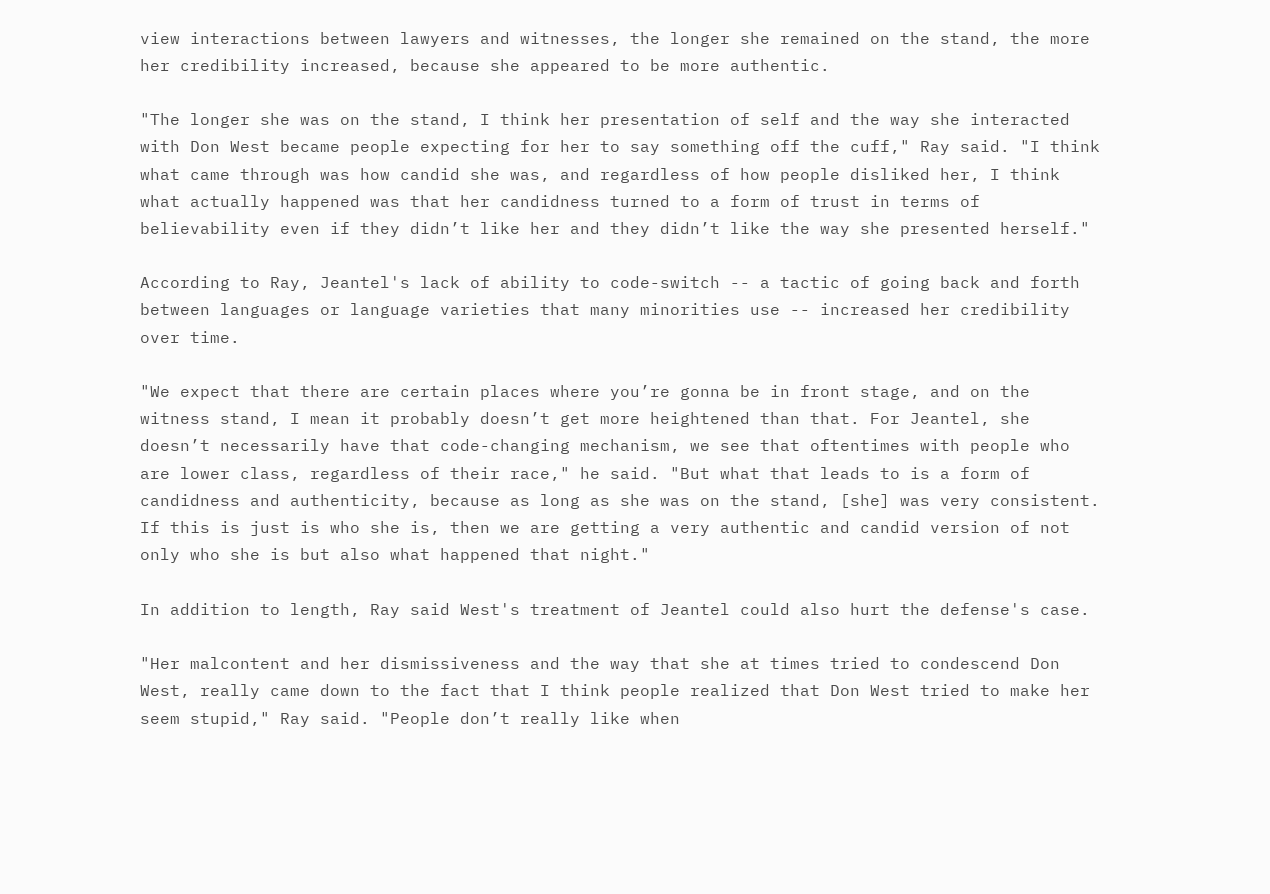view interactions between lawyers and witnesses, the longer she remained on the stand, the more her credibility increased, because she appeared to be more authentic.

"The longer she was on the stand, I think her presentation of self and the way she interacted with Don West became people expecting for her to say something off the cuff," Ray said. "I think what came through was how candid she was, and regardless of how people disliked her, I think what actually happened was that her candidness turned to a form of trust in terms of believability even if they didn’t like her and they didn’t like the way she presented herself."

According to Ray, Jeantel's lack of ability to code-switch -- a tactic of going back and forth between languages or language varieties that many minorities use -- increased her credibility over time.

"We expect that there are certain places where you’re gonna be in front stage, and on the witness stand, I mean it probably doesn’t get more heightened than that. For Jeantel, she doesn’t necessarily have that code-changing mechanism, we see that oftentimes with people who are lower class, regardless of their race," he said. "But what that leads to is a form of candidness and authenticity, because as long as she was on the stand, [she] was very consistent. If this is just is who she is, then we are getting a very authentic and candid version of not only who she is but also what happened that night."

In addition to length, Ray said West's treatment of Jeantel could also hurt the defense's case.

"Her malcontent and her dismissiveness and the way that she at times tried to condescend Don West, really came down to the fact that I think people realized that Don West tried to make her seem stupid," Ray said. "People don’t really like when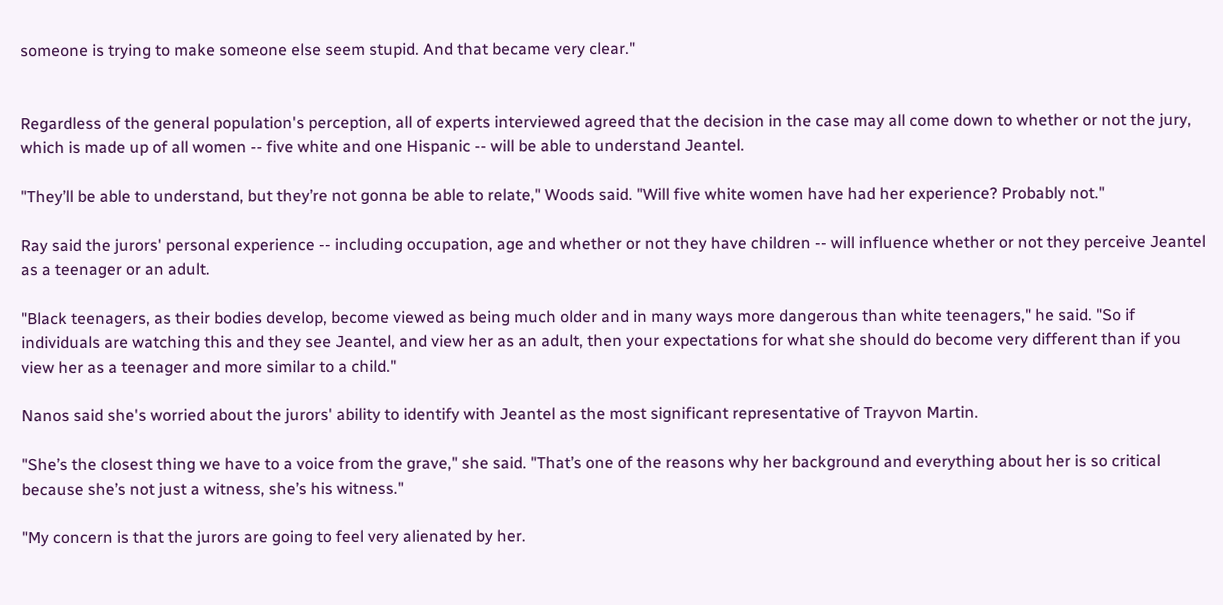someone is trying to make someone else seem stupid. And that became very clear."


Regardless of the general population's perception, all of experts interviewed agreed that the decision in the case may all come down to whether or not the jury, which is made up of all women -- five white and one Hispanic -- will be able to understand Jeantel.

"They’ll be able to understand, but they’re not gonna be able to relate," Woods said. "Will five white women have had her experience? Probably not."

Ray said the jurors' personal experience -- including occupation, age and whether or not they have children -- will influence whether or not they perceive Jeantel as a teenager or an adult.

"Black teenagers, as their bodies develop, become viewed as being much older and in many ways more dangerous than white teenagers," he said. "So if individuals are watching this and they see Jeantel, and view her as an adult, then your expectations for what she should do become very different than if you view her as a teenager and more similar to a child."

Nanos said she's worried about the jurors' ability to identify with Jeantel as the most significant representative of Trayvon Martin.

"She’s the closest thing we have to a voice from the grave," she said. "That’s one of the reasons why her background and everything about her is so critical because she’s not just a witness, she’s his witness."

"My concern is that the jurors are going to feel very alienated by her.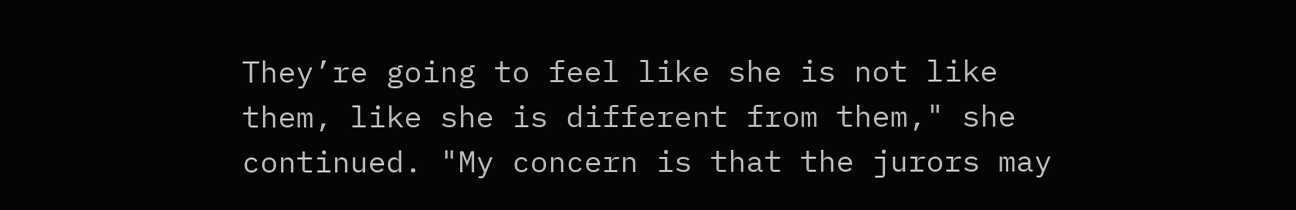They’re going to feel like she is not like them, like she is different from them," she continued. "My concern is that the jurors may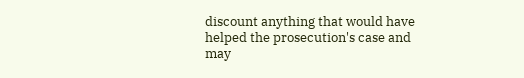discount anything that would have helped the prosecution's case and may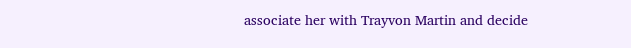associate her with Trayvon Martin and decide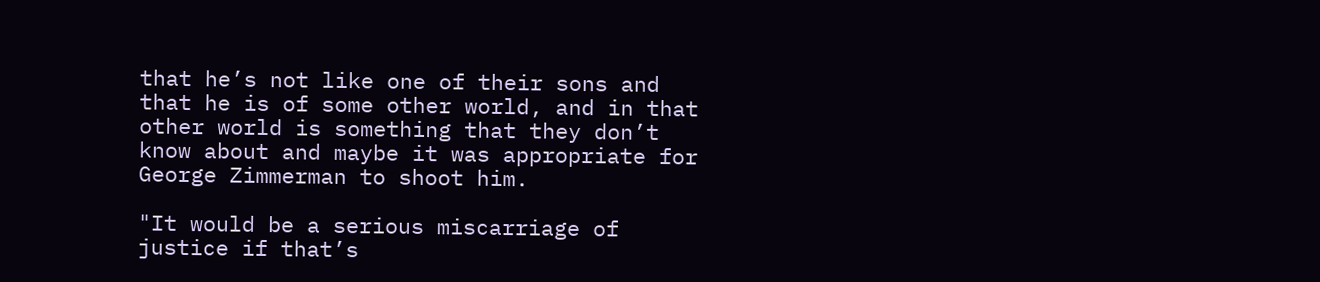that he’s not like one of their sons and that he is of some other world, and in that other world is something that they don’t know about and maybe it was appropriate for George Zimmerman to shoot him.

"It would be a serious miscarriage of justice if that’s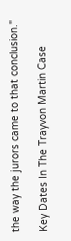the way the jurors came to that conclusion."

Key Dates In The Trayvon Martin Case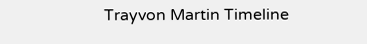Trayvon Martin Timeline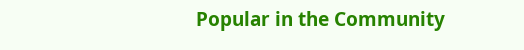Popular in the Community